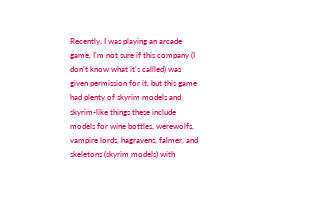Recently, I was playing an arcade game, I'm not sure if this company (I don't know what it's callled) was given permission for it, but this game had plenty of skyrim models and skyrim-like things these include models for wine bottles, werewolfs, vampire lords, hagravens, falmer, and skeletons (skyrim models) with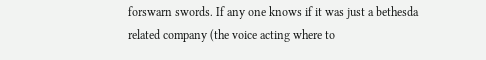forswarn swords. If any one knows if it was just a bethesda related company (the voice acting where to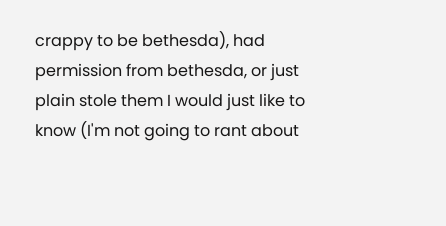crappy to be bethesda), had permission from bethesda, or just plain stole them I would just like to know (I'm not going to rant about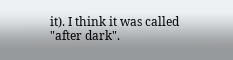it). I think it was called "after dark".